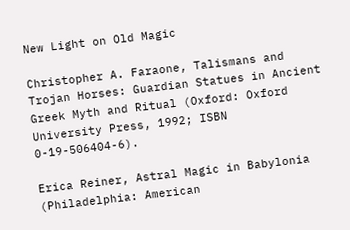New Light on Old Magic

Christopher A. Faraone, Talismans and Trojan Horses: Guardian Statues in Ancient Greek Myth and Ritual (Oxford: Oxford University Press, 1992; ISBN 0-19-506404-6).

Erica Reiner, Astral Magic in Babylonia (Philadelphia: American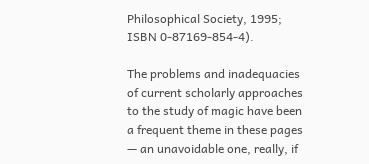Philosophical Society, 1995; ISBN 0-87169-854-4).

The problems and inadequacies of current scholarly approaches to the study of magic have been a frequent theme in these pages — an unavoidable one, really, if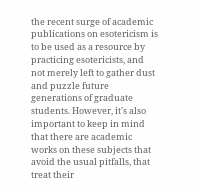the recent surge of academic publications on esotericism is to be used as a resource by practicing esotericists, and not merely left to gather dust and puzzle future generations of graduate students. However, it's also important to keep in mind that there are academic works on these subjects that avoid the usual pitfalls, that treat their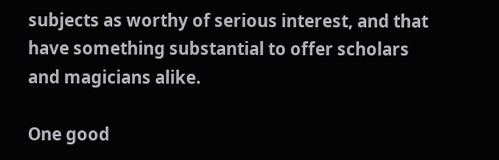subjects as worthy of serious interest, and that have something substantial to offer scholars and magicians alike.

One good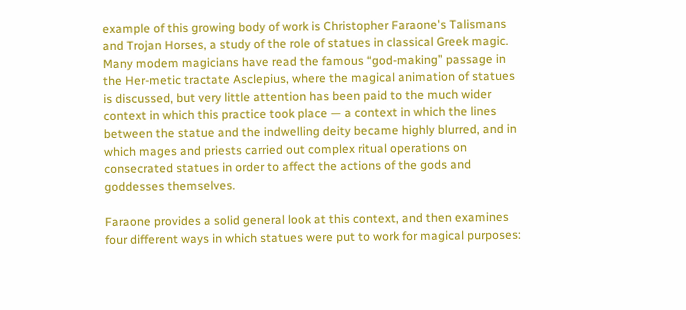example of this growing body of work is Christopher Faraone's Talismans and Trojan Horses, a study of the role of statues in classical Greek magic. Many modem magicians have read the famous “god-making” passage in the Her-metic tractate Asclepius, where the magical animation of statues is discussed, but very little attention has been paid to the much wider context in which this practice took place — a context in which the lines between the statue and the indwelling deity became highly blurred, and in which mages and priests carried out complex ritual operations on consecrated statues in order to affect the actions of the gods and goddesses themselves.

Faraone provides a solid general look at this context, and then examines four different ways in which statues were put to work for magical purposes: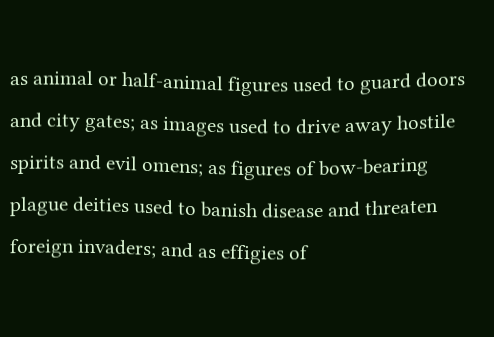as animal or half-animal figures used to guard doors and city gates; as images used to drive away hostile spirits and evil omens; as figures of bow-bearing plague deities used to banish disease and threaten foreign invaders; and as effigies of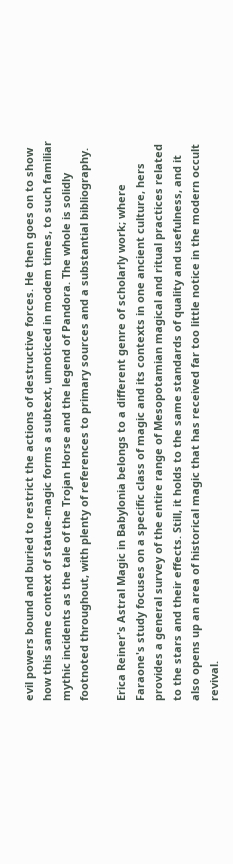evil powers bound and buried to restrict the actions of destructive forces. He then goes on to show how this same context of statue-magic forms a subtext, unnoticed in modem times, to such familiar mythic incidents as the tale of the Trojan Horse and the legend of Pandora. The whole is solidly footnoted throughout, with plenty of references to primary sources and a substantial bibliography.

Erica Reiner's Astral Magic in Babylonia belongs to a different genre of scholarly work; where Faraone's study focuses on a specific class of magic and its contexts in one ancient culture, hers provides a general survey of the entire range of Mesopotamian magical and ritual practices related to the stars and their effects. Still, it holds to the same standards of quality and usefulness, and it also opens up an area of historical magic that has received far too little notice in the modern occult revival.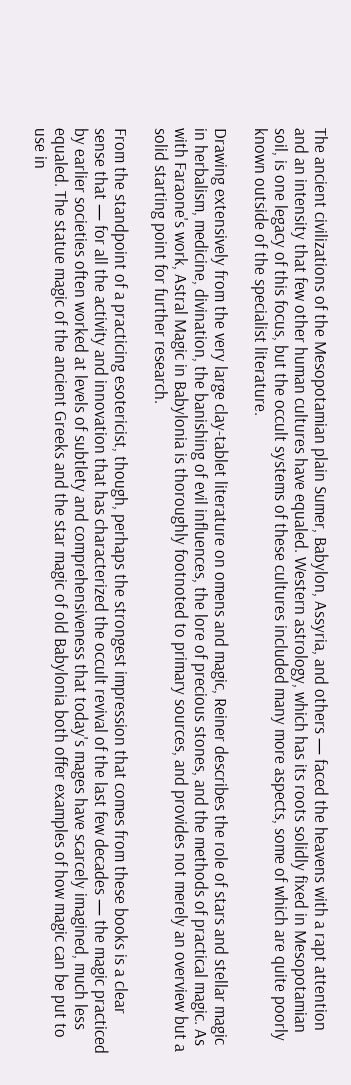The ancient civilizations of the Mesopotamian plain Sumer, Babylon, Assyria, and others — faced the heavens with a rapt attention and an intensity that few other human cultures have equaled. Western astrology, which has its roots solidly fixed in Mesopotamian soil, is one legacy of this focus, but the occult systems of these cultures included many more aspects, some of which are quite poorly known outside of the specialist literature.

Drawing extensively from the very large clay-tablet literature on omens and magic, Reiner describes the role of stars and stellar magic in herbalism, medicine, divination, the banishing of evil influences, the lore of precious stones, and the methods of practical magic. As with Faraone's work, Astral Magic in Babylonia is thoroughly footnoted to primary sources, and provides not merely an overview but a solid starting point for further research.

From the standpoint of a practicing esotericist, though, perhaps the strongest impression that comes from these books is a clear sense that — for all the activity and innovation that has characterized the occult revival of the last few decades — the magic practiced by earlier societies often worked at levels of subtlety and comprehensiveness that today's mages have scarcely imagined, much less equaled. The statue magic of the ancient Greeks and the star magic of old Babylonia both offer examples of how magic can be put to use in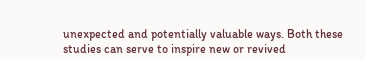unexpected and potentially valuable ways. Both these studies can serve to inspire new or revived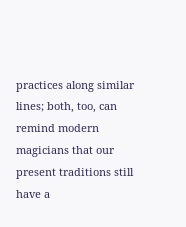practices along similar lines; both, too, can remind modern magicians that our present traditions still have a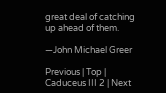great deal of catching up ahead of them.

—John Michael Greer

Previous | Top | Caduceus III 2 | Next